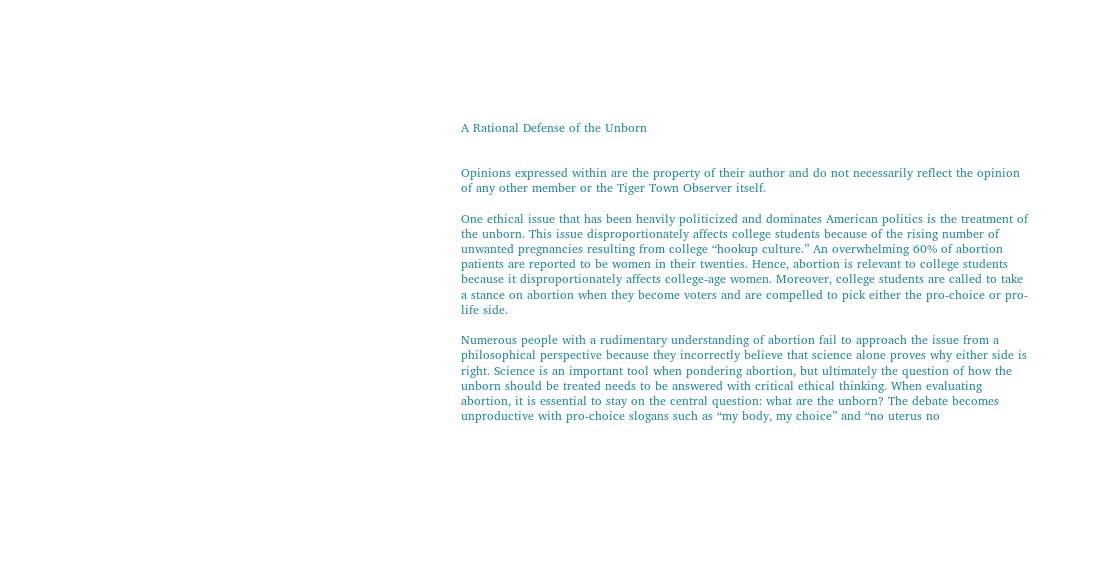A Rational Defense of the Unborn


Opinions expressed within are the property of their author and do not necessarily reflect the opinion of any other member or the Tiger Town Observer itself.

One ethical issue that has been heavily politicized and dominates American politics is the treatment of the unborn. This issue disproportionately affects college students because of the rising number of unwanted pregnancies resulting from college “hookup culture.” An overwhelming 60% of abortion patients are reported to be women in their twenties. Hence, abortion is relevant to college students because it disproportionately affects college-age women. Moreover, college students are called to take a stance on abortion when they become voters and are compelled to pick either the pro-choice or pro-life side.

Numerous people with a rudimentary understanding of abortion fail to approach the issue from a philosophical perspective because they incorrectly believe that science alone proves why either side is right. Science is an important tool when pondering abortion, but ultimately the question of how the unborn should be treated needs to be answered with critical ethical thinking. When evaluating abortion, it is essential to stay on the central question: what are the unborn? The debate becomes unproductive with pro-choice slogans such as “my body, my choice” and “no uterus no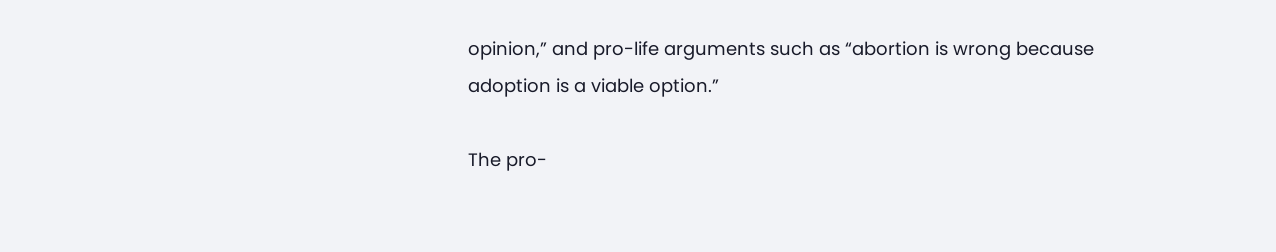opinion,” and pro-life arguments such as “abortion is wrong because adoption is a viable option.”

The pro-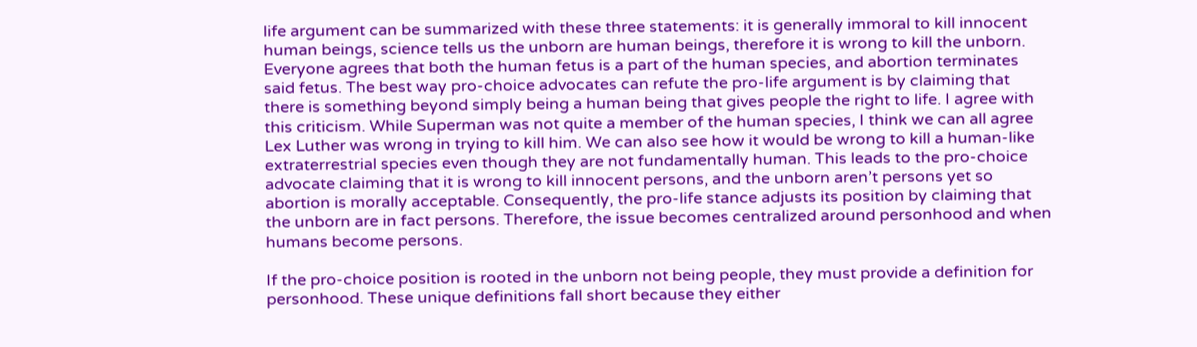life argument can be summarized with these three statements: it is generally immoral to kill innocent human beings, science tells us the unborn are human beings, therefore it is wrong to kill the unborn. Everyone agrees that both the human fetus is a part of the human species, and abortion terminates said fetus. The best way pro-choice advocates can refute the pro-life argument is by claiming that there is something beyond simply being a human being that gives people the right to life. I agree with this criticism. While Superman was not quite a member of the human species, I think we can all agree Lex Luther was wrong in trying to kill him. We can also see how it would be wrong to kill a human-like extraterrestrial species even though they are not fundamentally human. This leads to the pro-choice advocate claiming that it is wrong to kill innocent persons, and the unborn aren’t persons yet so abortion is morally acceptable. Consequently, the pro-life stance adjusts its position by claiming that the unborn are in fact persons. Therefore, the issue becomes centralized around personhood and when humans become persons.

If the pro-choice position is rooted in the unborn not being people, they must provide a definition for personhood. These unique definitions fall short because they either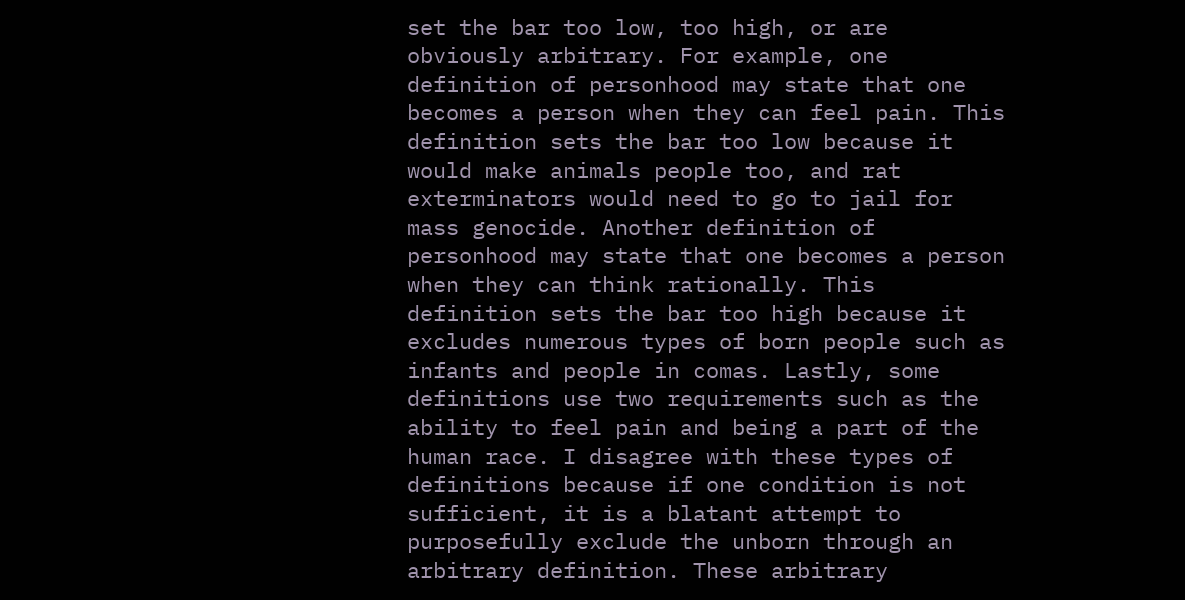set the bar too low, too high, or are obviously arbitrary. For example, one definition of personhood may state that one becomes a person when they can feel pain. This definition sets the bar too low because it would make animals people too, and rat exterminators would need to go to jail for mass genocide. Another definition of personhood may state that one becomes a person when they can think rationally. This definition sets the bar too high because it excludes numerous types of born people such as infants and people in comas. Lastly, some definitions use two requirements such as the ability to feel pain and being a part of the human race. I disagree with these types of definitions because if one condition is not sufficient, it is a blatant attempt to purposefully exclude the unborn through an arbitrary definition. These arbitrary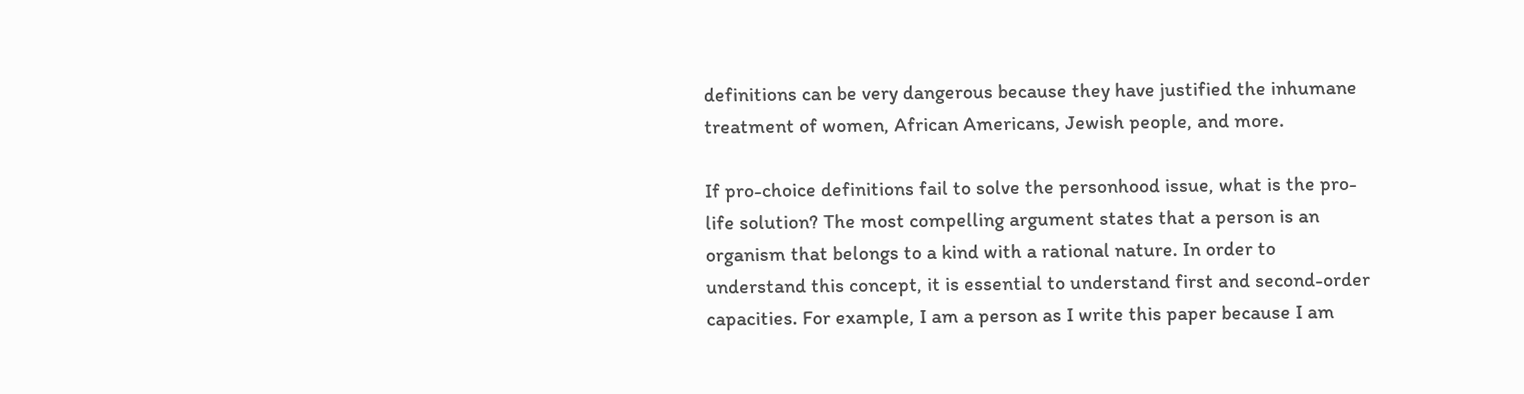definitions can be very dangerous because they have justified the inhumane treatment of women, African Americans, Jewish people, and more.

If pro-choice definitions fail to solve the personhood issue, what is the pro-life solution? The most compelling argument states that a person is an organism that belongs to a kind with a rational nature. In order to understand this concept, it is essential to understand first and second-order capacities. For example, I am a person as I write this paper because I am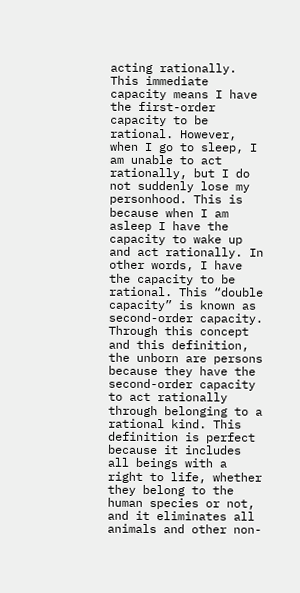acting rationally. This immediate capacity means I have the first-order capacity to be rational. However, when I go to sleep, I am unable to act rationally, but I do not suddenly lose my personhood. This is because when I am asleep I have the capacity to wake up and act rationally. In other words, I have the capacity to be rational. This “double capacity” is known as second-order capacity. Through this concept and this definition, the unborn are persons because they have the second-order capacity to act rationally through belonging to a rational kind. This definition is perfect because it includes all beings with a right to life, whether they belong to the human species or not, and it eliminates all animals and other non-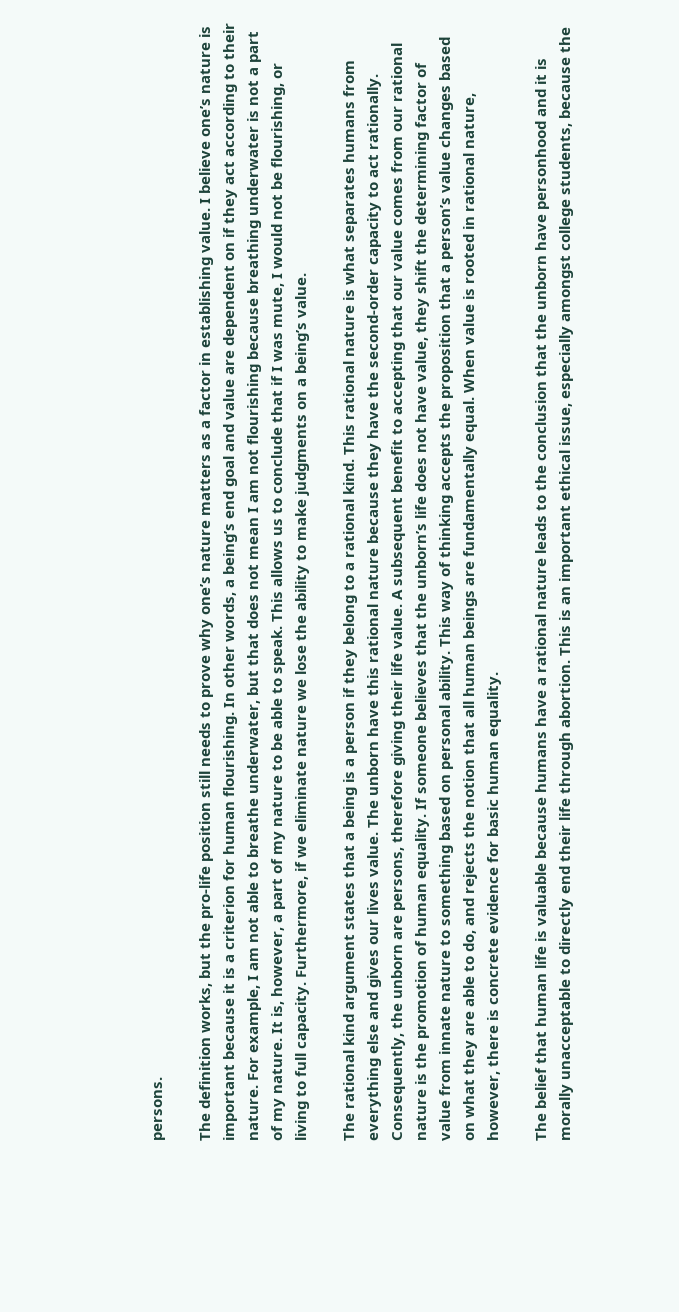persons.

The definition works, but the pro-life position still needs to prove why one’s nature matters as a factor in establishing value. I believe one’s nature is important because it is a criterion for human flourishing. In other words, a being’s end goal and value are dependent on if they act according to their nature. For example, I am not able to breathe underwater, but that does not mean I am not flourishing because breathing underwater is not a part of my nature. It is, however, a part of my nature to be able to speak. This allows us to conclude that if I was mute, I would not be flourishing, or living to full capacity. Furthermore, if we eliminate nature we lose the ability to make judgments on a being’s value.

The rational kind argument states that a being is a person if they belong to a rational kind. This rational nature is what separates humans from everything else and gives our lives value. The unborn have this rational nature because they have the second-order capacity to act rationally. Consequently, the unborn are persons, therefore giving their life value. A subsequent benefit to accepting that our value comes from our rational nature is the promotion of human equality. If someone believes that the unborn’s life does not have value, they shift the determining factor of value from innate nature to something based on personal ability. This way of thinking accepts the proposition that a person’s value changes based on what they are able to do, and rejects the notion that all human beings are fundamentally equal. When value is rooted in rational nature, however, there is concrete evidence for basic human equality.

The belief that human life is valuable because humans have a rational nature leads to the conclusion that the unborn have personhood and it is morally unacceptable to directly end their life through abortion. This is an important ethical issue, especially amongst college students, because the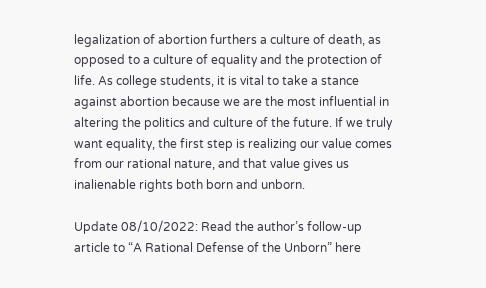legalization of abortion furthers a culture of death, as opposed to a culture of equality and the protection of life. As college students, it is vital to take a stance against abortion because we are the most influential in altering the politics and culture of the future. If we truly want equality, the first step is realizing our value comes from our rational nature, and that value gives us inalienable rights both born and unborn.

Update 08/10/2022: Read the author’s follow-up article to “A Rational Defense of the Unborn” here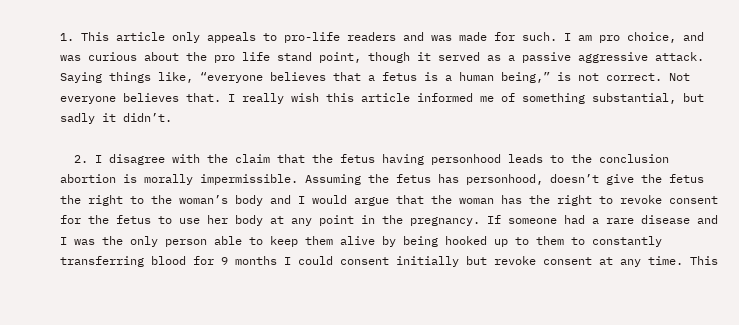1. This article only appeals to pro-life readers and was made for such. I am pro choice, and was curious about the pro life stand point, though it served as a passive aggressive attack. Saying things like, “everyone believes that a fetus is a human being,” is not correct. Not everyone believes that. I really wish this article informed me of something substantial, but sadly it didn’t.

  2. I disagree with the claim that the fetus having personhood leads to the conclusion abortion is morally impermissible. Assuming the fetus has personhood, doesn’t give the fetus the right to the woman’s body and I would argue that the woman has the right to revoke consent for the fetus to use her body at any point in the pregnancy. If someone had a rare disease and I was the only person able to keep them alive by being hooked up to them to constantly transferring blood for 9 months I could consent initially but revoke consent at any time. This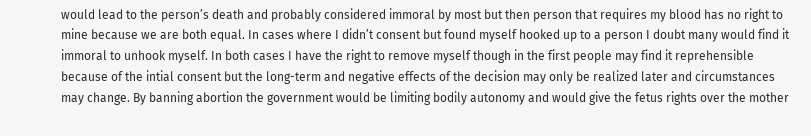would lead to the person’s death and probably considered immoral by most but then person that requires my blood has no right to mine because we are both equal. In cases where I didn’t consent but found myself hooked up to a person I doubt many would find it immoral to unhook myself. In both cases I have the right to remove myself though in the first people may find it reprehensible because of the intial consent but the long-term and negative effects of the decision may only be realized later and circumstances may change. By banning abortion the government would be limiting bodily autonomy and would give the fetus rights over the mother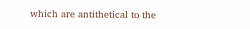which are antithetical to the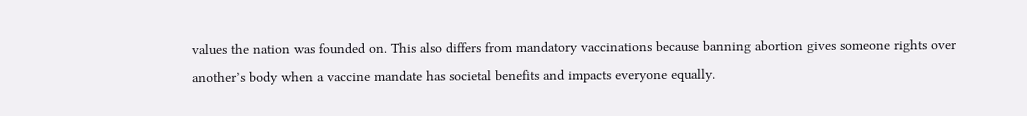values the nation was founded on. This also differs from mandatory vaccinations because banning abortion gives someone rights over another’s body when a vaccine mandate has societal benefits and impacts everyone equally.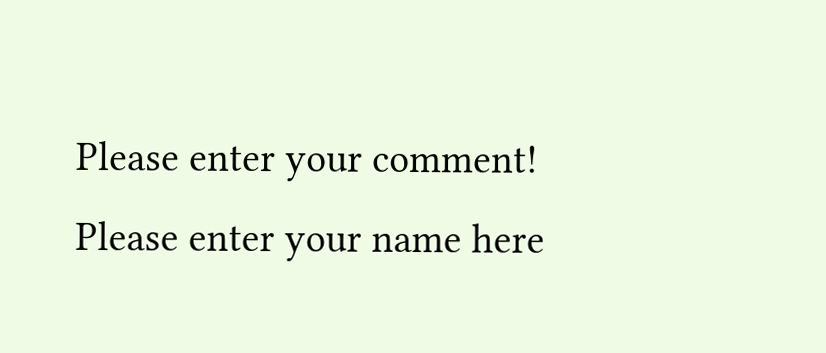Please enter your comment!
Please enter your name here